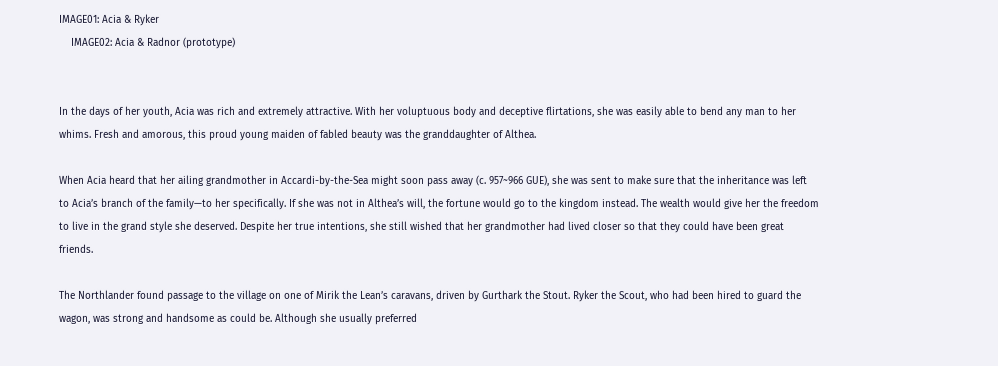IMAGE01: Acia & Ryker
    IMAGE02: Acia & Radnor (prototype)


In the days of her youth, Acia was rich and extremely attractive. With her voluptuous body and deceptive flirtations, she was easily able to bend any man to her whims. Fresh and amorous, this proud young maiden of fabled beauty was the granddaughter of Althea.

When Acia heard that her ailing grandmother in Accardi-by-the-Sea might soon pass away (c. 957~966 GUE), she was sent to make sure that the inheritance was left to Acia’s branch of the family—to her specifically. If she was not in Althea’s will, the fortune would go to the kingdom instead. The wealth would give her the freedom to live in the grand style she deserved. Despite her true intentions, she still wished that her grandmother had lived closer so that they could have been great friends.

The Northlander found passage to the village on one of Mirik the Lean’s caravans, driven by Gurthark the Stout. Ryker the Scout, who had been hired to guard the wagon, was strong and handsome as could be. Although she usually preferred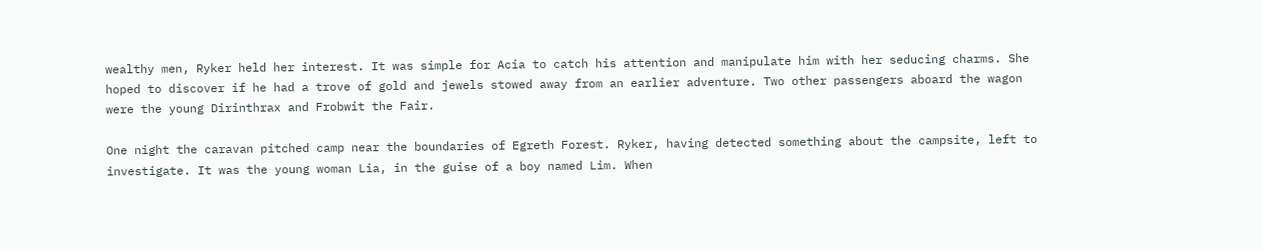wealthy men, Ryker held her interest. It was simple for Acia to catch his attention and manipulate him with her seducing charms. She hoped to discover if he had a trove of gold and jewels stowed away from an earlier adventure. Two other passengers aboard the wagon were the young Dirinthrax and Frobwit the Fair.

One night the caravan pitched camp near the boundaries of Egreth Forest. Ryker, having detected something about the campsite, left to investigate. It was the young woman Lia, in the guise of a boy named Lim. When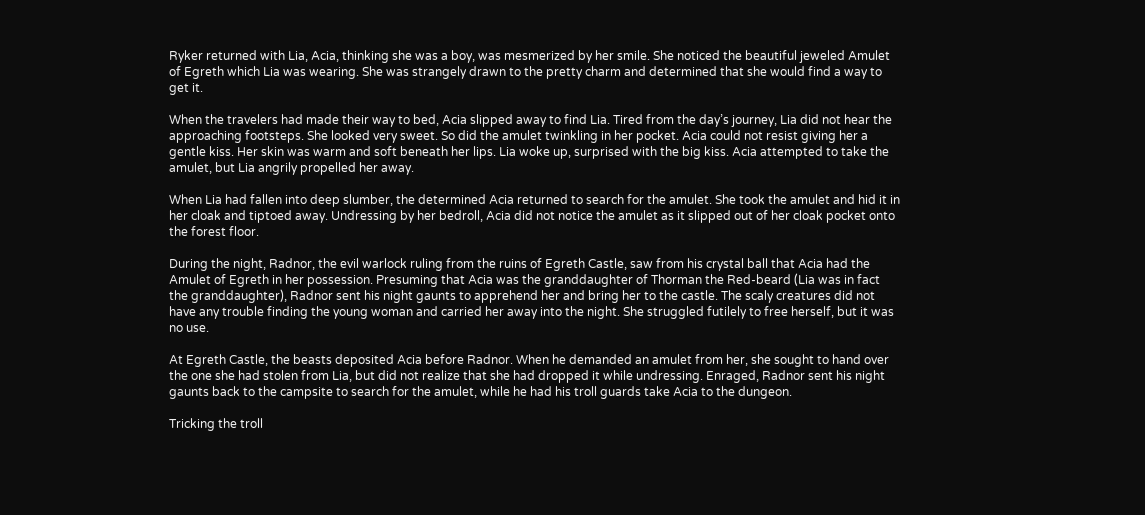Ryker returned with Lia, Acia, thinking she was a boy, was mesmerized by her smile. She noticed the beautiful jeweled Amulet of Egreth which Lia was wearing. She was strangely drawn to the pretty charm and determined that she would find a way to get it.

When the travelers had made their way to bed, Acia slipped away to find Lia. Tired from the day’s journey, Lia did not hear the approaching footsteps. She looked very sweet. So did the amulet twinkling in her pocket. Acia could not resist giving her a gentle kiss. Her skin was warm and soft beneath her lips. Lia woke up, surprised with the big kiss. Acia attempted to take the amulet, but Lia angrily propelled her away.

When Lia had fallen into deep slumber, the determined Acia returned to search for the amulet. She took the amulet and hid it in her cloak and tiptoed away. Undressing by her bedroll, Acia did not notice the amulet as it slipped out of her cloak pocket onto the forest floor.

During the night, Radnor, the evil warlock ruling from the ruins of Egreth Castle, saw from his crystal ball that Acia had the Amulet of Egreth in her possession. Presuming that Acia was the granddaughter of Thorman the Red-beard (Lia was in fact the granddaughter), Radnor sent his night gaunts to apprehend her and bring her to the castle. The scaly creatures did not have any trouble finding the young woman and carried her away into the night. She struggled futilely to free herself, but it was no use.

At Egreth Castle, the beasts deposited Acia before Radnor. When he demanded an amulet from her, she sought to hand over the one she had stolen from Lia, but did not realize that she had dropped it while undressing. Enraged, Radnor sent his night gaunts back to the campsite to search for the amulet, while he had his troll guards take Acia to the dungeon.

Tricking the troll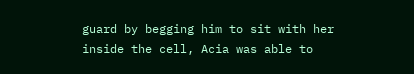guard by begging him to sit with her inside the cell, Acia was able to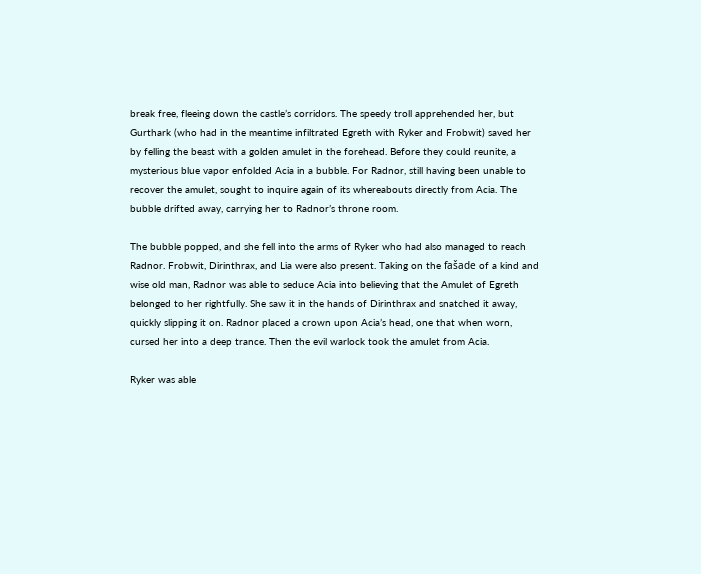break free, fleeing down the castle’s corridors. The speedy troll apprehended her, but Gurthark (who had in the meantime infiltrated Egreth with Ryker and Frobwit) saved her by felling the beast with a golden amulet in the forehead. Before they could reunite, a mysterious blue vapor enfolded Acia in a bubble. For Radnor, still having been unable to recover the amulet, sought to inquire again of its whereabouts directly from Acia. The bubble drifted away, carrying her to Radnor’s throne room.

The bubble popped, and she fell into the arms of Ryker who had also managed to reach Radnor. Frobwit, Dirinthrax, and Lia were also present. Taking on the fašade of a kind and wise old man, Radnor was able to seduce Acia into believing that the Amulet of Egreth belonged to her rightfully. She saw it in the hands of Dirinthrax and snatched it away, quickly slipping it on. Radnor placed a crown upon Acia’s head, one that when worn, cursed her into a deep trance. Then the evil warlock took the amulet from Acia.

Ryker was able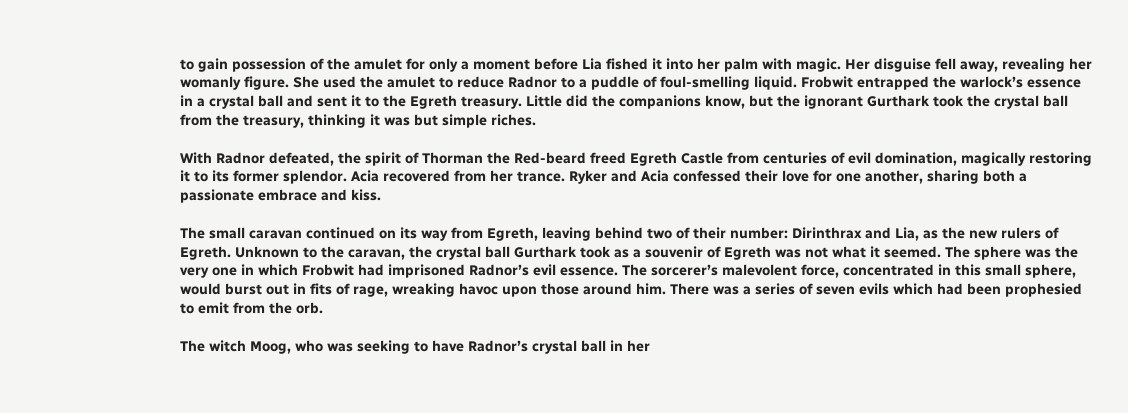to gain possession of the amulet for only a moment before Lia fished it into her palm with magic. Her disguise fell away, revealing her womanly figure. She used the amulet to reduce Radnor to a puddle of foul-smelling liquid. Frobwit entrapped the warlock’s essence in a crystal ball and sent it to the Egreth treasury. Little did the companions know, but the ignorant Gurthark took the crystal ball from the treasury, thinking it was but simple riches.

With Radnor defeated, the spirit of Thorman the Red-beard freed Egreth Castle from centuries of evil domination, magically restoring it to its former splendor. Acia recovered from her trance. Ryker and Acia confessed their love for one another, sharing both a passionate embrace and kiss.

The small caravan continued on its way from Egreth, leaving behind two of their number: Dirinthrax and Lia, as the new rulers of Egreth. Unknown to the caravan, the crystal ball Gurthark took as a souvenir of Egreth was not what it seemed. The sphere was the very one in which Frobwit had imprisoned Radnor’s evil essence. The sorcerer’s malevolent force, concentrated in this small sphere, would burst out in fits of rage, wreaking havoc upon those around him. There was a series of seven evils which had been prophesied to emit from the orb.

The witch Moog, who was seeking to have Radnor’s crystal ball in her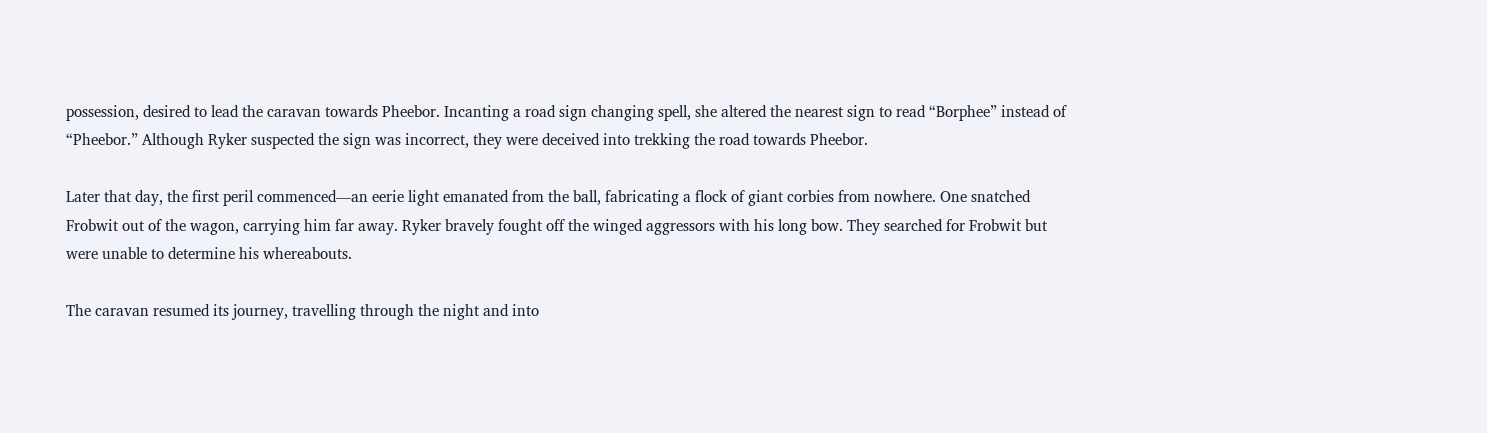possession, desired to lead the caravan towards Pheebor. Incanting a road sign changing spell, she altered the nearest sign to read “Borphee” instead of “Pheebor.” Although Ryker suspected the sign was incorrect, they were deceived into trekking the road towards Pheebor.

Later that day, the first peril commenced—an eerie light emanated from the ball, fabricating a flock of giant corbies from nowhere. One snatched Frobwit out of the wagon, carrying him far away. Ryker bravely fought off the winged aggressors with his long bow. They searched for Frobwit but were unable to determine his whereabouts.

The caravan resumed its journey, travelling through the night and into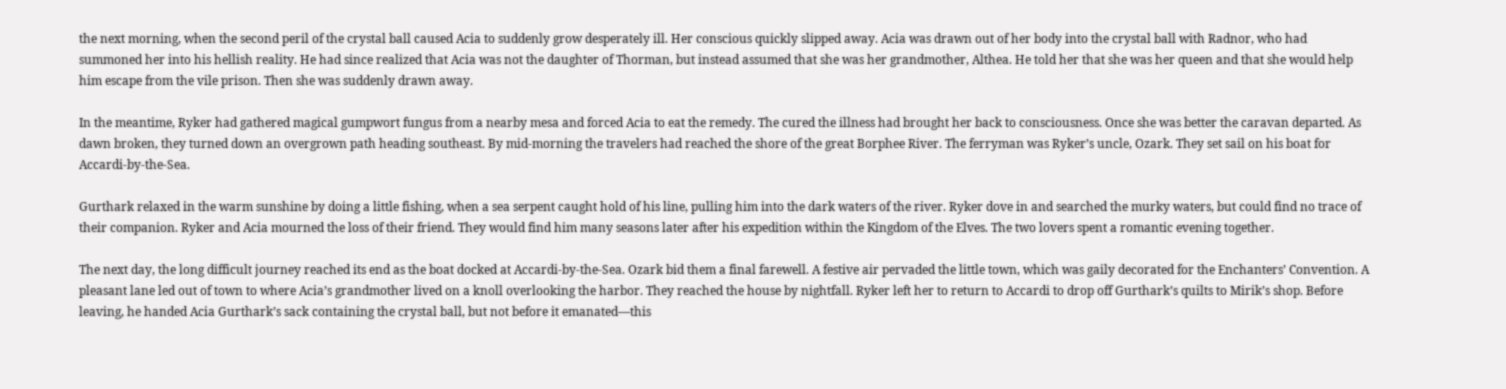the next morning, when the second peril of the crystal ball caused Acia to suddenly grow desperately ill. Her conscious quickly slipped away. Acia was drawn out of her body into the crystal ball with Radnor, who had summoned her into his hellish reality. He had since realized that Acia was not the daughter of Thorman, but instead assumed that she was her grandmother, Althea. He told her that she was her queen and that she would help him escape from the vile prison. Then she was suddenly drawn away.

In the meantime, Ryker had gathered magical gumpwort fungus from a nearby mesa and forced Acia to eat the remedy. The cured the illness had brought her back to consciousness. Once she was better the caravan departed. As dawn broken, they turned down an overgrown path heading southeast. By mid-morning the travelers had reached the shore of the great Borphee River. The ferryman was Ryker’s uncle, Ozark. They set sail on his boat for Accardi-by-the-Sea.

Gurthark relaxed in the warm sunshine by doing a little fishing, when a sea serpent caught hold of his line, pulling him into the dark waters of the river. Ryker dove in and searched the murky waters, but could find no trace of their companion. Ryker and Acia mourned the loss of their friend. They would find him many seasons later after his expedition within the Kingdom of the Elves. The two lovers spent a romantic evening together.

The next day, the long difficult journey reached its end as the boat docked at Accardi-by-the-Sea. Ozark bid them a final farewell. A festive air pervaded the little town, which was gaily decorated for the Enchanters’ Convention. A pleasant lane led out of town to where Acia’s grandmother lived on a knoll overlooking the harbor. They reached the house by nightfall. Ryker left her to return to Accardi to drop off Gurthark’s quilts to Mirik’s shop. Before leaving, he handed Acia Gurthark’s sack containing the crystal ball, but not before it emanated—this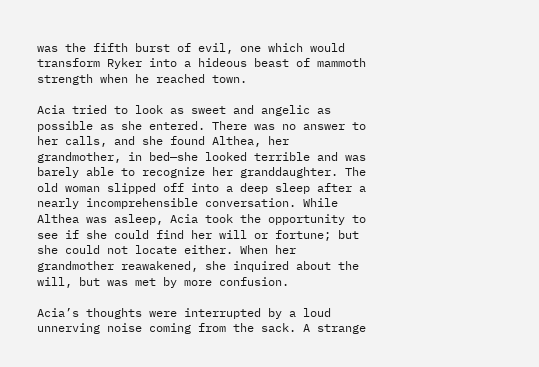was the fifth burst of evil, one which would transform Ryker into a hideous beast of mammoth strength when he reached town.

Acia tried to look as sweet and angelic as possible as she entered. There was no answer to her calls, and she found Althea, her grandmother, in bed—she looked terrible and was barely able to recognize her granddaughter. The old woman slipped off into a deep sleep after a nearly incomprehensible conversation. While Althea was asleep, Acia took the opportunity to see if she could find her will or fortune; but she could not locate either. When her grandmother reawakened, she inquired about the will, but was met by more confusion.

Acia’s thoughts were interrupted by a loud unnerving noise coming from the sack. A strange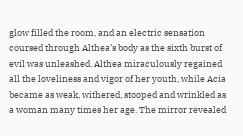glow filled the room, and an electric sensation coursed through Althea’s body as the sixth burst of evil was unleashed. Althea miraculously regained all the loveliness and vigor of her youth, while Acia became as weak, withered, stooped and wrinkled as a woman many times her age. The mirror revealed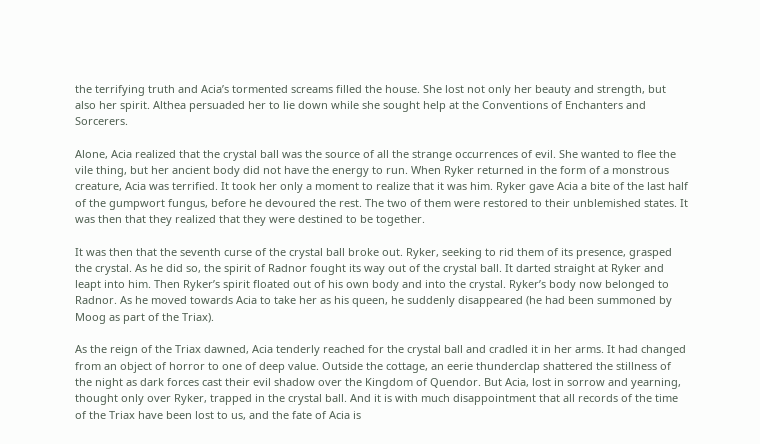the terrifying truth and Acia’s tormented screams filled the house. She lost not only her beauty and strength, but also her spirit. Althea persuaded her to lie down while she sought help at the Conventions of Enchanters and Sorcerers.

Alone, Acia realized that the crystal ball was the source of all the strange occurrences of evil. She wanted to flee the vile thing, but her ancient body did not have the energy to run. When Ryker returned in the form of a monstrous creature, Acia was terrified. It took her only a moment to realize that it was him. Ryker gave Acia a bite of the last half of the gumpwort fungus, before he devoured the rest. The two of them were restored to their unblemished states. It was then that they realized that they were destined to be together.

It was then that the seventh curse of the crystal ball broke out. Ryker, seeking to rid them of its presence, grasped the crystal. As he did so, the spirit of Radnor fought its way out of the crystal ball. It darted straight at Ryker and leapt into him. Then Ryker’s spirit floated out of his own body and into the crystal. Ryker’s body now belonged to Radnor. As he moved towards Acia to take her as his queen, he suddenly disappeared (he had been summoned by Moog as part of the Triax).

As the reign of the Triax dawned, Acia tenderly reached for the crystal ball and cradled it in her arms. It had changed from an object of horror to one of deep value. Outside the cottage, an eerie thunderclap shattered the stillness of the night as dark forces cast their evil shadow over the Kingdom of Quendor. But Acia, lost in sorrow and yearning, thought only over Ryker, trapped in the crystal ball. And it is with much disappointment that all records of the time of the Triax have been lost to us, and the fate of Acia is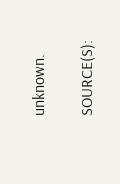unknown.

SOURCE(S):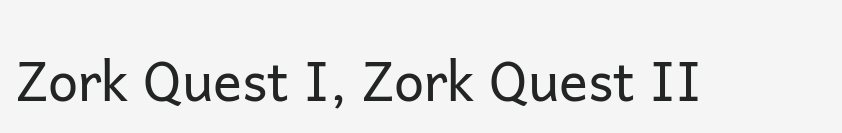Zork Quest I, Zork Quest II